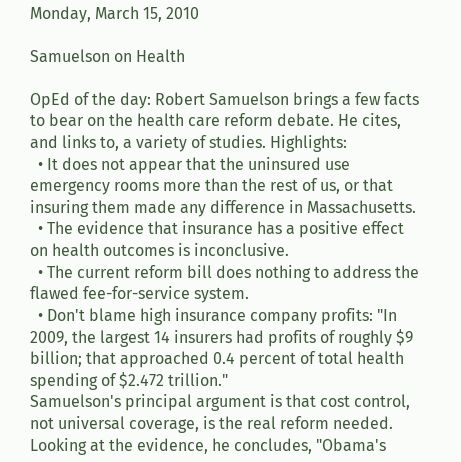Monday, March 15, 2010

Samuelson on Health

OpEd of the day: Robert Samuelson brings a few facts to bear on the health care reform debate. He cites, and links to, a variety of studies. Highlights:
  • It does not appear that the uninsured use emergency rooms more than the rest of us, or that insuring them made any difference in Massachusetts.
  • The evidence that insurance has a positive effect on health outcomes is inconclusive.
  • The current reform bill does nothing to address the flawed fee-for-service system.
  • Don't blame high insurance company profits: "In 2009, the largest 14 insurers had profits of roughly $9 billion; that approached 0.4 percent of total health spending of $2.472 trillion."
Samuelson's principal argument is that cost control, not universal coverage, is the real reform needed. Looking at the evidence, he concludes, "Obama's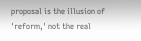proposal is the illusion of 'reform,' not the real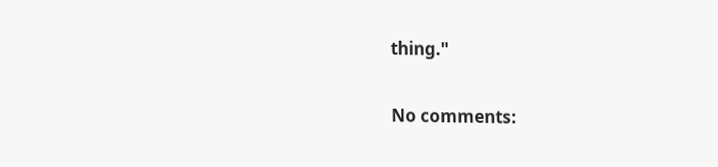thing."

No comments: